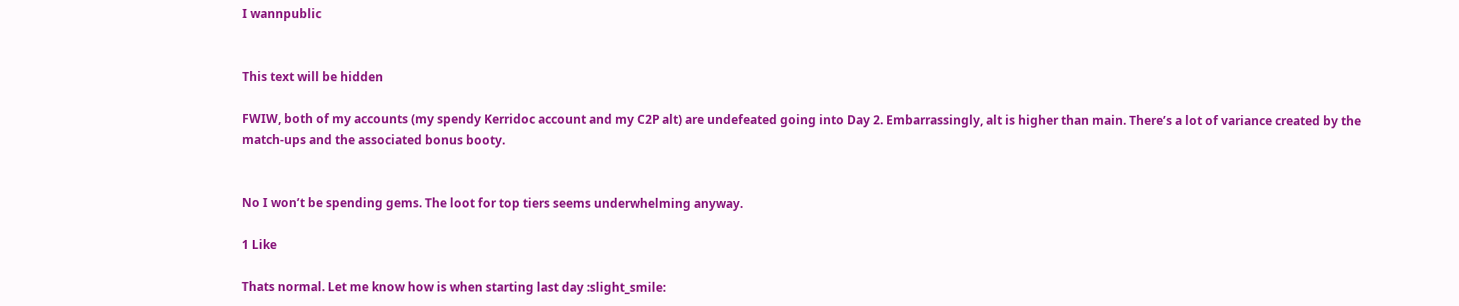I wannpublic


This text will be hidden

FWIW, both of my accounts (my spendy Kerridoc account and my C2P alt) are undefeated going into Day 2. Embarrassingly, alt is higher than main. There’s a lot of variance created by the match-ups and the associated bonus booty.


No I won’t be spending gems. The loot for top tiers seems underwhelming anyway.

1 Like

Thats normal. Let me know how is when starting last day :slight_smile: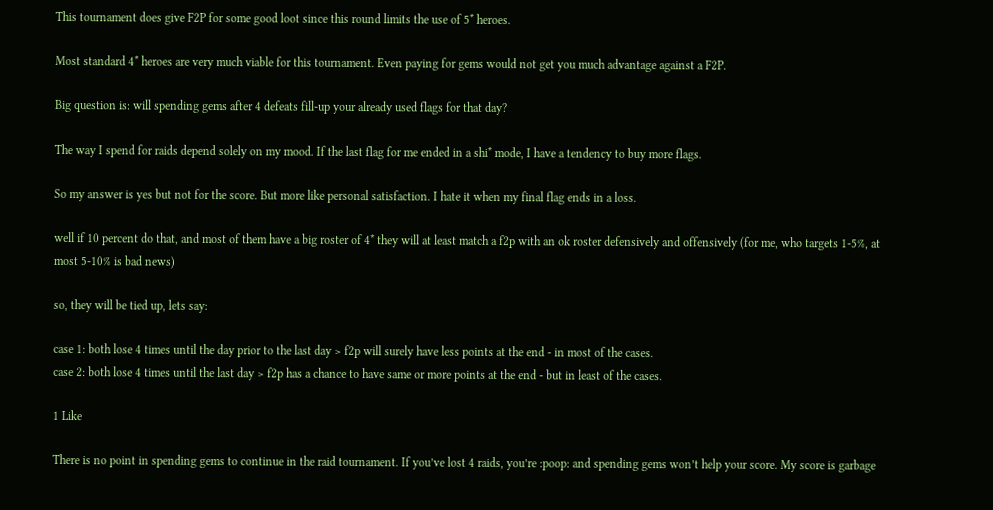This tournament does give F2P for some good loot since this round limits the use of 5* heroes.

Most standard 4* heroes are very much viable for this tournament. Even paying for gems would not get you much advantage against a F2P.

Big question is: will spending gems after 4 defeats fill-up your already used flags for that day?

The way I spend for raids depend solely on my mood. If the last flag for me ended in a shi* mode, I have a tendency to buy more flags.

So my answer is yes but not for the score. But more like personal satisfaction. I hate it when my final flag ends in a loss.

well if 10 percent do that, and most of them have a big roster of 4* they will at least match a f2p with an ok roster defensively and offensively (for me, who targets 1-5%, at most 5-10% is bad news)

so, they will be tied up, lets say:

case 1: both lose 4 times until the day prior to the last day > f2p will surely have less points at the end - in most of the cases.
case 2: both lose 4 times until the last day > f2p has a chance to have same or more points at the end - but in least of the cases.

1 Like

There is no point in spending gems to continue in the raid tournament. If you’ve lost 4 raids, you’re :poop: and spending gems won’t help your score. My score is garbage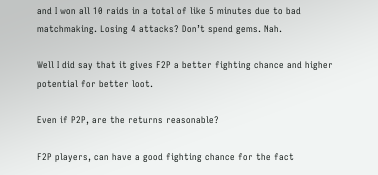and I won all 10 raids in a total of like 5 minutes due to bad matchmaking. Losing 4 attacks? Don’t spend gems. Nah.

Well I did say that it gives F2P a better fighting chance and higher potential for better loot.

Even if P2P, are the returns reasonable?

F2P players, can have a good fighting chance for the fact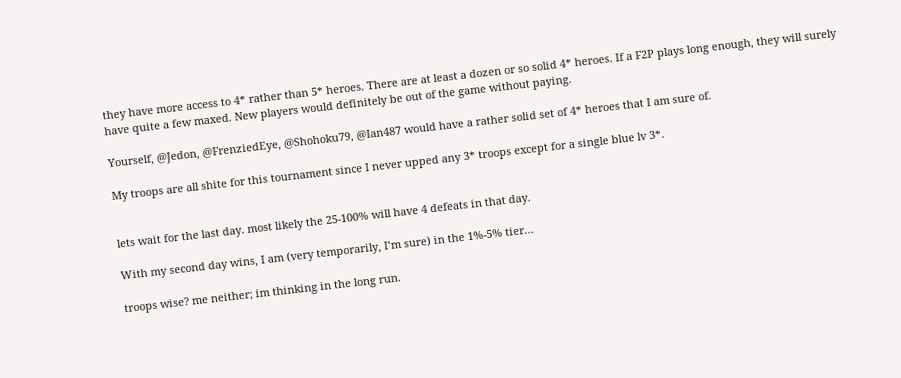they have more access to 4* rather than 5* heroes. There are at least a dozen or so solid 4* heroes. If a F2P plays long enough, they will surely have quite a few maxed. New players would definitely be out of the game without paying.

Yourself, @Jedon, @FrenziedEye, @Shohoku79, @Ian487 would have a rather solid set of 4* heroes that I am sure of.

My troops are all shite for this tournament since I never upped any 3* troops except for a single blue lv 3*.


lets wait for the last day. most likely the 25-100% will have 4 defeats in that day.

With my second day wins, I am (very temporarily, I’m sure) in the 1%-5% tier…

troops wise? me neither; im thinking in the long run.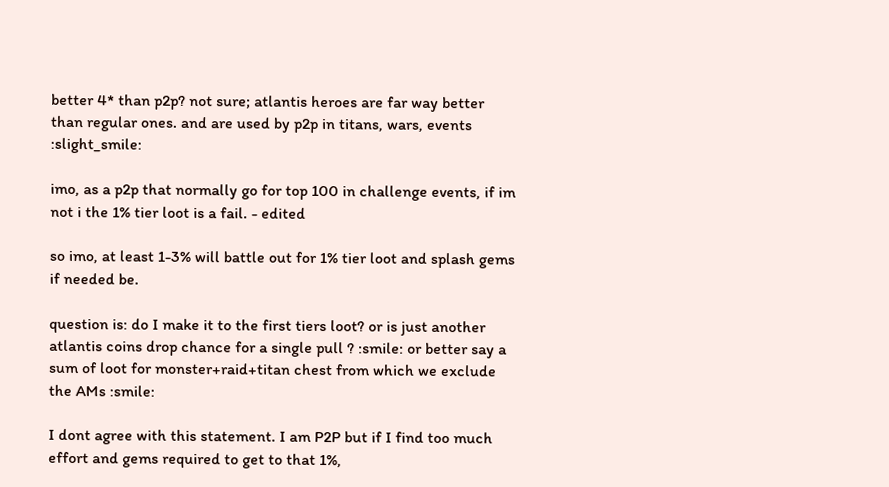better 4* than p2p? not sure; atlantis heroes are far way better than regular ones. and are used by p2p in titans, wars, events :slight_smile:

imo, as a p2p that normally go for top 100 in challenge events, if im not i the 1% tier loot is a fail. - edited

so imo, at least 1-3% will battle out for 1% tier loot and splash gems if needed be.

question is: do I make it to the first tiers loot? or is just another atlantis coins drop chance for a single pull ? :smile: or better say a sum of loot for monster+raid+titan chest from which we exclude the AMs :smile:

I dont agree with this statement. I am P2P but if I find too much effort and gems required to get to that 1%,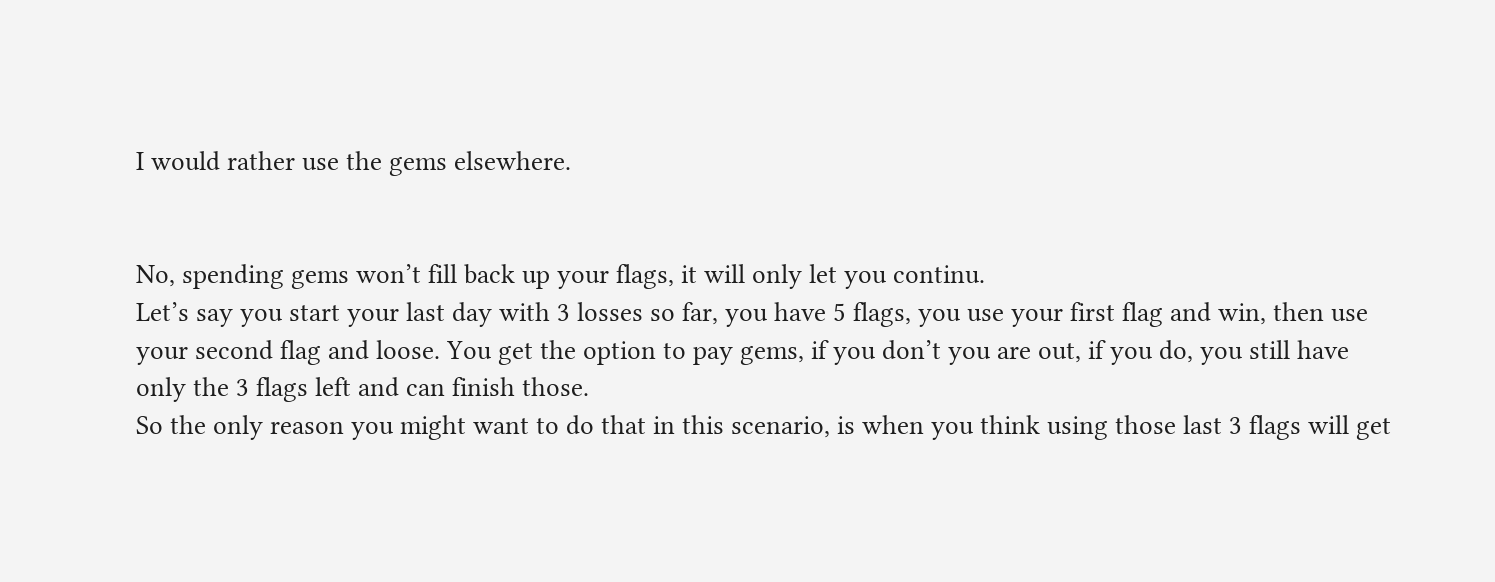I would rather use the gems elsewhere.


No, spending gems won’t fill back up your flags, it will only let you continu.
Let’s say you start your last day with 3 losses so far, you have 5 flags, you use your first flag and win, then use your second flag and loose. You get the option to pay gems, if you don’t you are out, if you do, you still have only the 3 flags left and can finish those.
So the only reason you might want to do that in this scenario, is when you think using those last 3 flags will get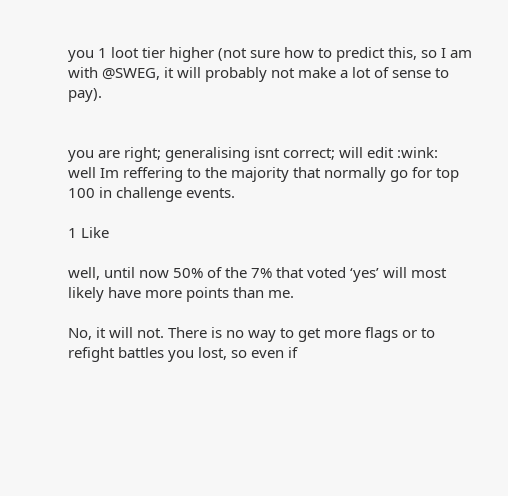you 1 loot tier higher (not sure how to predict this, so I am with @SWEG, it will probably not make a lot of sense to pay).


you are right; generalising isnt correct; will edit :wink:
well Im reffering to the majority that normally go for top 100 in challenge events.

1 Like

well, until now 50% of the 7% that voted ‘yes’ will most likely have more points than me.

No, it will not. There is no way to get more flags or to refight battles you lost, so even if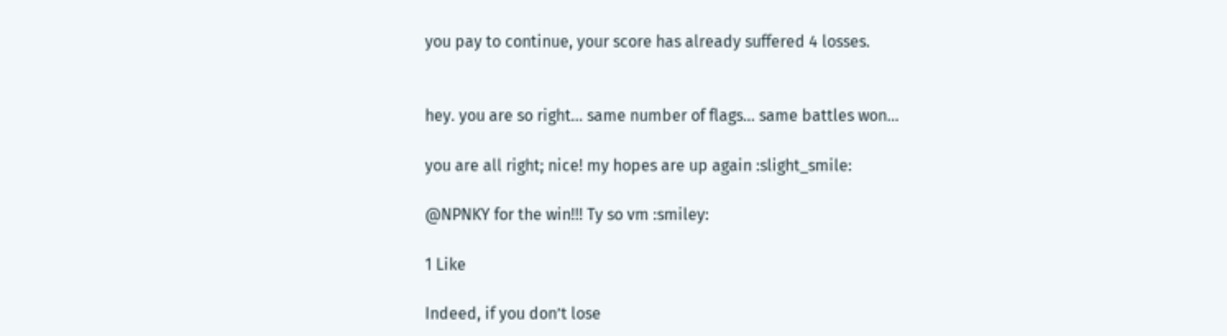you pay to continue, your score has already suffered 4 losses.


hey. you are so right… same number of flags… same battles won…

you are all right; nice! my hopes are up again :slight_smile:

@NPNKY for the win!!! Ty so vm :smiley:

1 Like

Indeed, if you don’t lose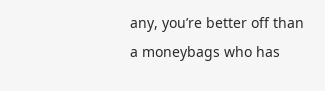any, you’re better off than a moneybags who has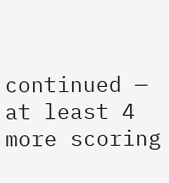continued — at least 4 more scoring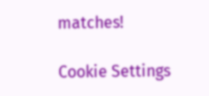matches!

Cookie Settings